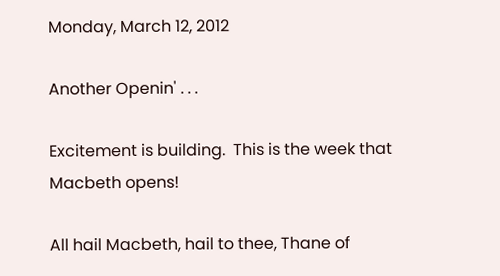Monday, March 12, 2012

Another Openin' . . .

Excitement is building.  This is the week that Macbeth opens!

All hail Macbeth, hail to thee, Thane of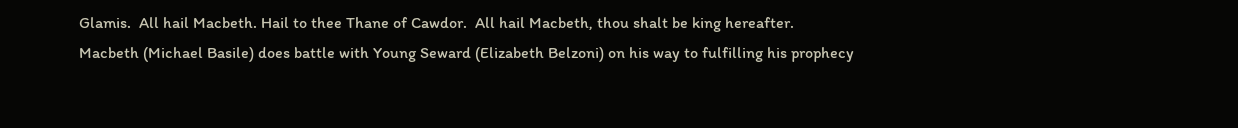Glamis.  All hail Macbeth. Hail to thee Thane of Cawdor.  All hail Macbeth, thou shalt be king hereafter.
Macbeth (Michael Basile) does battle with Young Seward (Elizabeth Belzoni) on his way to fulfilling his prophecy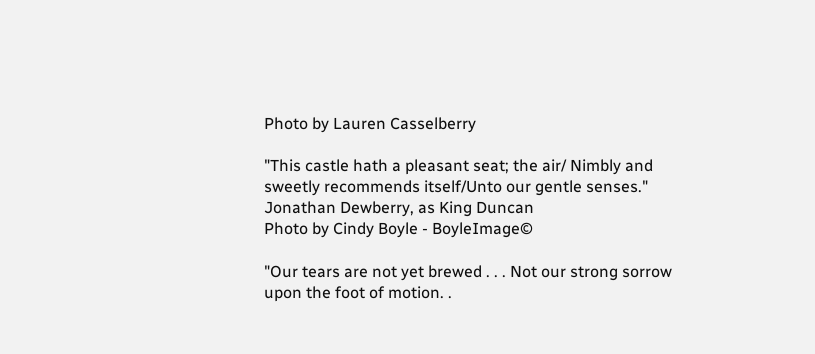Photo by Lauren Casselberry

"This castle hath a pleasant seat; the air/ Nimbly and sweetly recommends itself/Unto our gentle senses."
Jonathan Dewberry, as King Duncan
Photo by Cindy Boyle - BoyleImage©

"Our tears are not yet brewed . . . Not our strong sorrow upon the foot of motion. .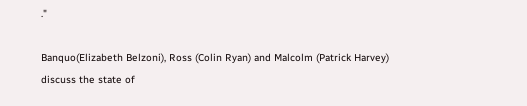."

Banquo(Elizabeth Belzoni), Ross (Colin Ryan) and Malcolm (Patrick Harvey) discuss the state of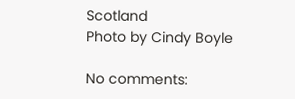Scotland
Photo by Cindy Boyle

No comments: